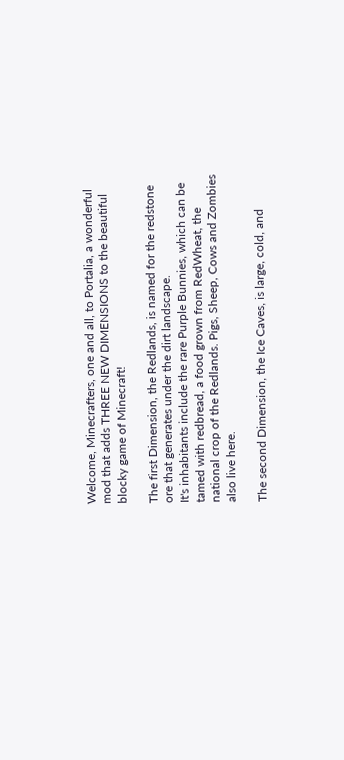Welcome, Minecrafters, one and all, to Portalia, a wonderful mod that adds THREE NEW DIMENSIONS to the beautiful blocky game of Minecraft!

The first Dimension, the Redlands, is named for the redstone ore that generates under the dirt landscape.
It's inhabitants include the rare Purple Bunnies, which can be tamed with redbread, a food grown from RedWheat, the national crop of the Redlands. Pigs, Sheep, Cows and Zombies also live here.

The second Dimension, the Ice Caves, is large, cold, and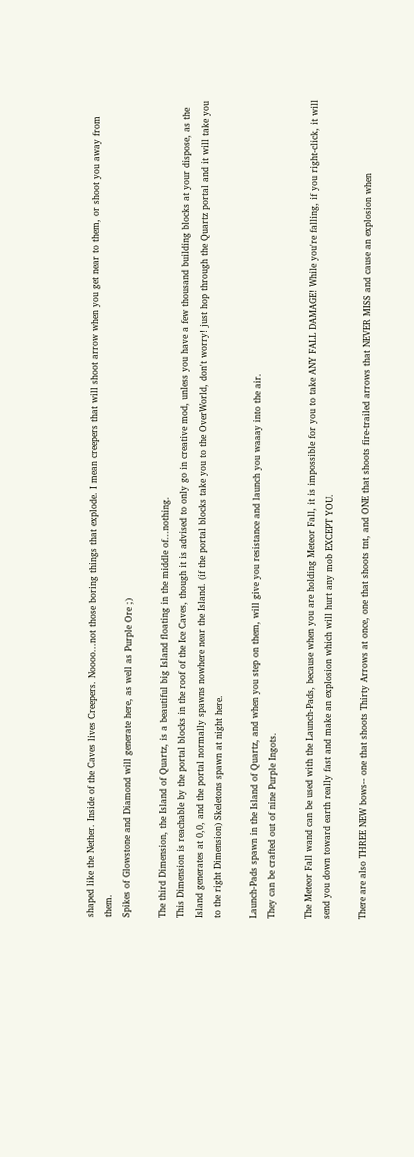shaped like the Nether. Inside of the Caves lives Creepers. Noooo...not those boring things that explode. I mean creepers that will shoot arrow when you get near to them, or shoot you away from them.
Spikes of Glowstone and Diamond will generate here, as well as Purple Ore ;)

The third Dimension, the Island of Quartz, is a beautiful big Island floating in the middle of...nothing.
This Dimension is reachable by the portal blocks in the roof of the Ice Caves, though it is advised to only go in creative mod, unless you have a few thousand building blocks at your dispose, as the Island generates at 0,0, and the portal normally spawns nowhere near the Island. (if the portal blocks take you to the OverWorld, don't worry! just hop through the Quartz portal and it will take you to the right Dimension) Skeletons spawn at night here.

Launch-Pads spawn in the Island of Quartz, and when you step on them, will give you resistance and launch you waaay into the air.
They can be crafted out of nine Purple Ingots.

The Meteor Fall wand can be used with the Launch-Pads, because when you are holding Meteor Fall, it is impossible for you to take ANY FALL DAMAGE! While you're falling, if you right-click, it will send you down toward earth really fast and make an explosion which will hurt any mob EXCEPT YOU.

There are also THREE NEW bows-- one that shoots Thirty Arrows at once, one that shoots tnt, and ONE that shoots fire-trailed arrows that NEVER MISS and cause an explosion when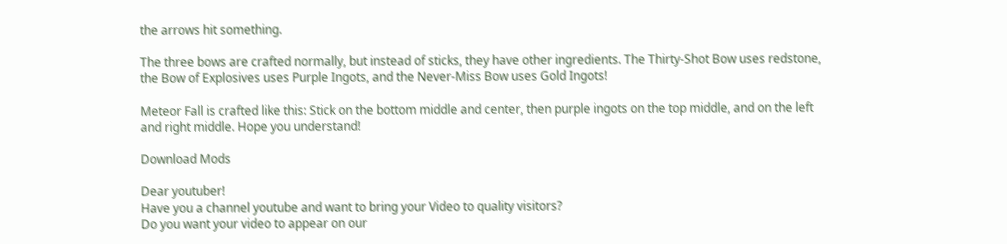the arrows hit something.

The three bows are crafted normally, but instead of sticks, they have other ingredients. The Thirty-Shot Bow uses redstone, the Bow of Explosives uses Purple Ingots, and the Never-Miss Bow uses Gold Ingots!

Meteor Fall is crafted like this: Stick on the bottom middle and center, then purple ingots on the top middle, and on the left and right middle. Hope you understand!

Download Mods

Dear youtuber!
Have you a channel youtube and want to bring your Video to quality visitors?
Do you want your video to appear on our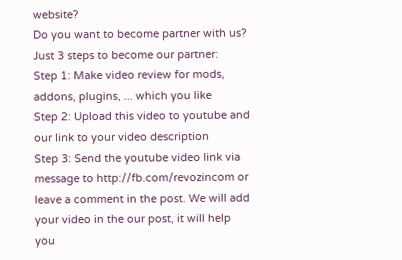website?
Do you want to become partner with us?
Just 3 steps to become our partner:
Step 1: Make video review for mods, addons, plugins, ... which you like
Step 2: Upload this video to youtube and our link to your video description
Step 3: Send the youtube video link via message to http://fb.com/revozincom or leave a comment in the post. We will add your video in the our post, it will help you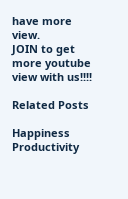have more view.
JOIN to get more youtube view with us!!!!

Related Posts

Happiness Productivity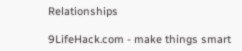Relationships

9LifeHack.com - make things smart